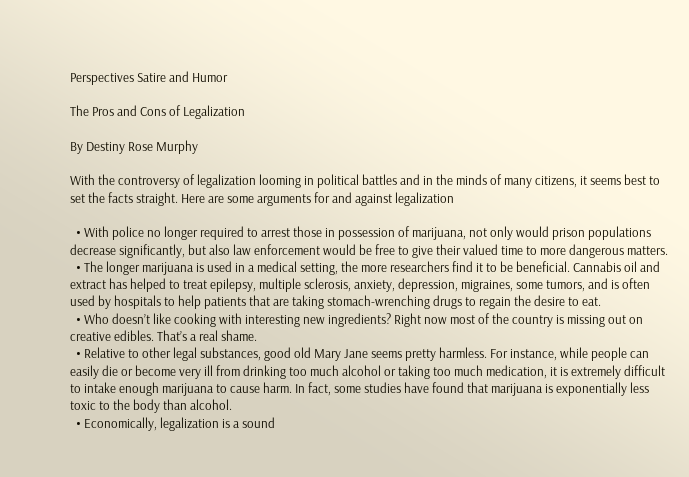Perspectives Satire and Humor

The Pros and Cons of Legalization

By Destiny Rose Murphy

With the controversy of legalization looming in political battles and in the minds of many citizens, it seems best to set the facts straight. Here are some arguments for and against legalization

  • With police no longer required to arrest those in possession of marijuana, not only would prison populations decrease significantly, but also law enforcement would be free to give their valued time to more dangerous matters.
  • The longer marijuana is used in a medical setting, the more researchers find it to be beneficial. Cannabis oil and extract has helped to treat epilepsy, multiple sclerosis, anxiety, depression, migraines, some tumors, and is often used by hospitals to help patients that are taking stomach-wrenching drugs to regain the desire to eat.
  • Who doesn’t like cooking with interesting new ingredients? Right now most of the country is missing out on creative edibles. That’s a real shame.
  • Relative to other legal substances, good old Mary Jane seems pretty harmless. For instance, while people can easily die or become very ill from drinking too much alcohol or taking too much medication, it is extremely difficult to intake enough marijuana to cause harm. In fact, some studies have found that marijuana is exponentially less toxic to the body than alcohol.
  • Economically, legalization is a sound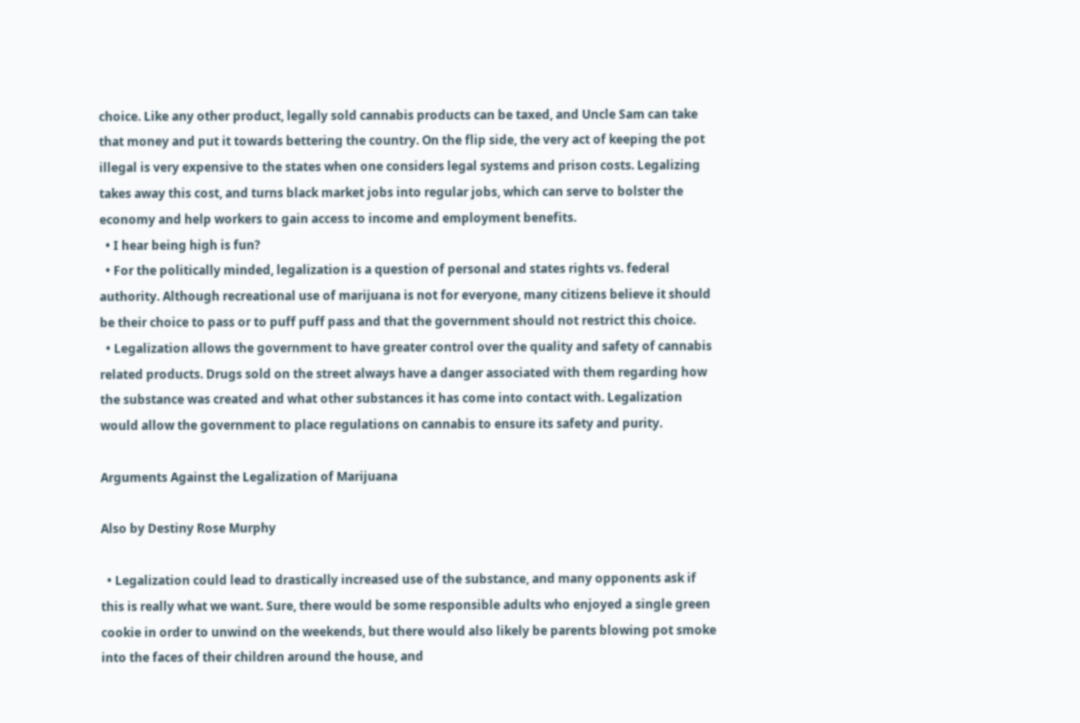choice. Like any other product, legally sold cannabis products can be taxed, and Uncle Sam can take that money and put it towards bettering the country. On the flip side, the very act of keeping the pot illegal is very expensive to the states when one considers legal systems and prison costs. Legalizing takes away this cost, and turns black market jobs into regular jobs, which can serve to bolster the economy and help workers to gain access to income and employment benefits.
  • I hear being high is fun?
  • For the politically minded, legalization is a question of personal and states rights vs. federal authority. Although recreational use of marijuana is not for everyone, many citizens believe it should be their choice to pass or to puff puff pass and that the government should not restrict this choice.
  • Legalization allows the government to have greater control over the quality and safety of cannabis related products. Drugs sold on the street always have a danger associated with them regarding how the substance was created and what other substances it has come into contact with. Legalization would allow the government to place regulations on cannabis to ensure its safety and purity.

Arguments Against the Legalization of Marijuana

Also by Destiny Rose Murphy

  • Legalization could lead to drastically increased use of the substance, and many opponents ask if this is really what we want. Sure, there would be some responsible adults who enjoyed a single green cookie in order to unwind on the weekends, but there would also likely be parents blowing pot smoke into the faces of their children around the house, and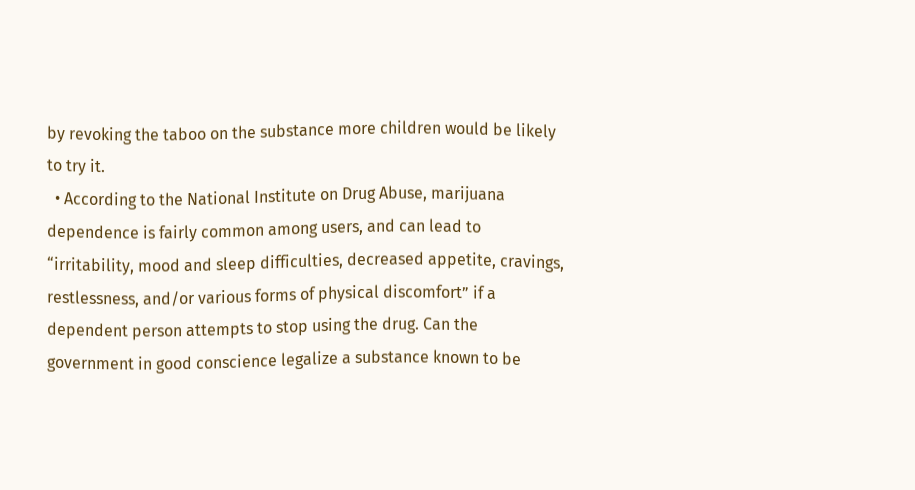by revoking the taboo on the substance more children would be likely to try it.
  • According to the National Institute on Drug Abuse, marijuana dependence is fairly common among users, and can lead to “irritability, mood and sleep difficulties, decreased appetite, cravings, restlessness, and/or various forms of physical discomfort” if a dependent person attempts to stop using the drug. Can the government in good conscience legalize a substance known to be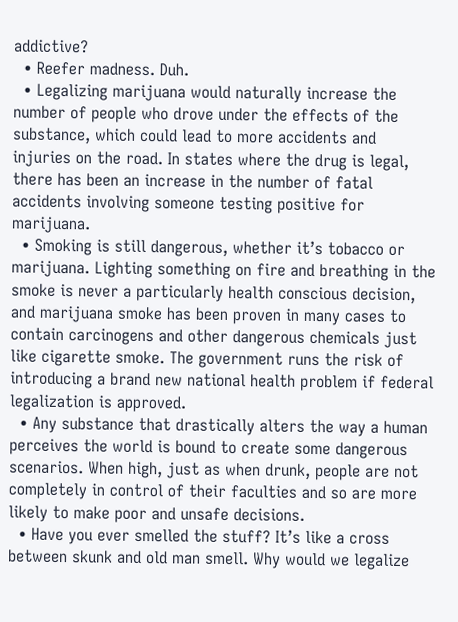addictive?
  • Reefer madness. Duh.
  • Legalizing marijuana would naturally increase the number of people who drove under the effects of the substance, which could lead to more accidents and injuries on the road. In states where the drug is legal, there has been an increase in the number of fatal accidents involving someone testing positive for marijuana.
  • Smoking is still dangerous, whether it’s tobacco or marijuana. Lighting something on fire and breathing in the smoke is never a particularly health conscious decision, and marijuana smoke has been proven in many cases to contain carcinogens and other dangerous chemicals just like cigarette smoke. The government runs the risk of introducing a brand new national health problem if federal legalization is approved.
  • Any substance that drastically alters the way a human perceives the world is bound to create some dangerous scenarios. When high, just as when drunk, people are not completely in control of their faculties and so are more likely to make poor and unsafe decisions.
  • Have you ever smelled the stuff? It’s like a cross between skunk and old man smell. Why would we legalize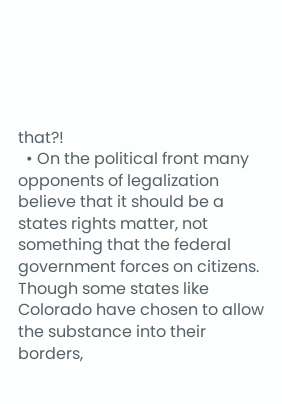that?!
  • On the political front many opponents of legalization believe that it should be a states rights matter, not something that the federal government forces on citizens. Though some states like Colorado have chosen to allow the substance into their borders,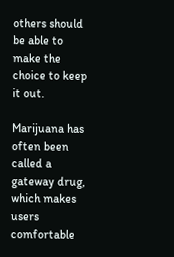others should be able to make the choice to keep it out.

Marijuana has often been called a gateway drug, which makes users comfortable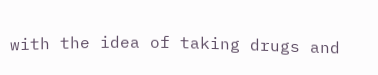with the idea of taking drugs and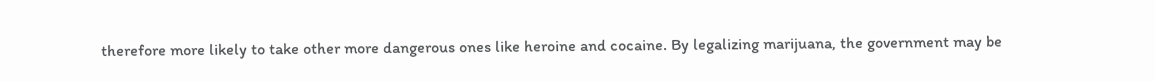therefore more likely to take other more dangerous ones like heroine and cocaine. By legalizing marijuana, the government may be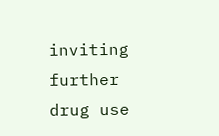inviting further drug use